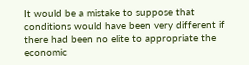It would be a mistake to suppose that conditions would have been very different if there had been no elite to appropriate the economic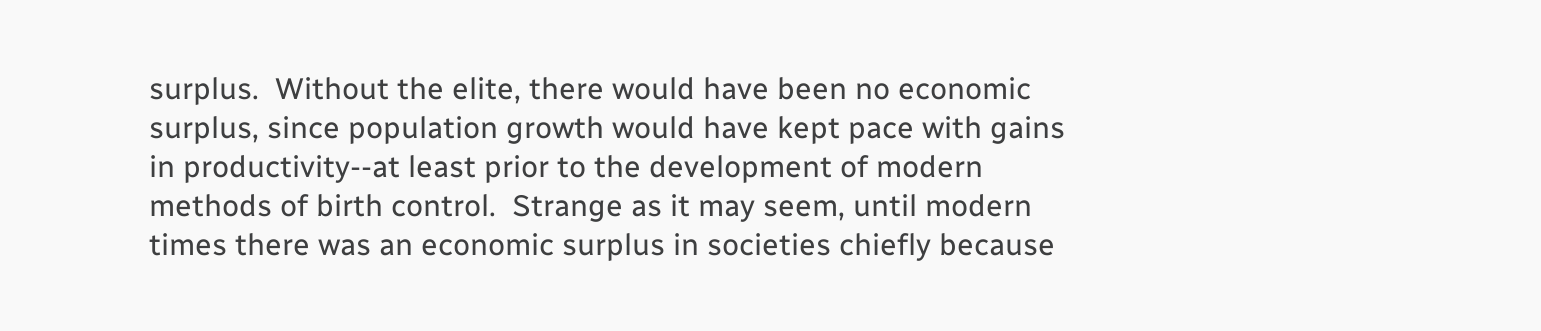surplus.  Without the elite, there would have been no economic surplus, since population growth would have kept pace with gains in productivity--at least prior to the development of modern methods of birth control.  Strange as it may seem, until modern times there was an economic surplus in societies chiefly because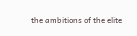the ambitions of the elite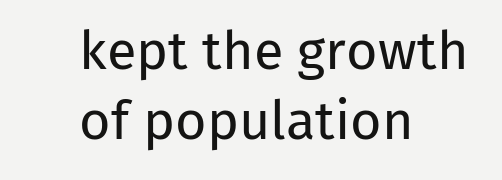kept the growth of population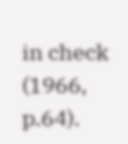in check (1966, p.64).